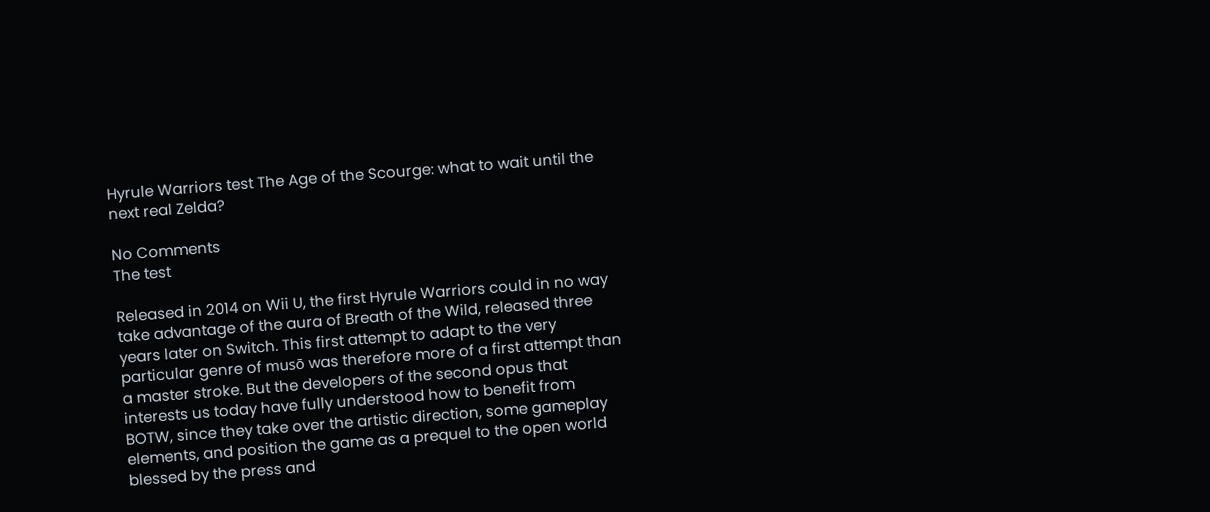Hyrule Warriors test The Age of the Scourge: what to wait until the next real Zelda?

No Comments
The test

Released in 2014 on Wii U, the first Hyrule Warriors could in no way take advantage of the aura of Breath of the Wild, released three years later on Switch. This first attempt to adapt to the very particular genre of musō was therefore more of a first attempt than a master stroke. But the developers of the second opus that interests us today have fully understood how to benefit from BOTW, since they take over the artistic direction, some gameplay elements, and position the game as a prequel to the open world blessed by the press and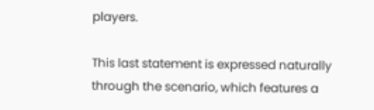players.

This last statement is expressed naturally through the scenario, which features a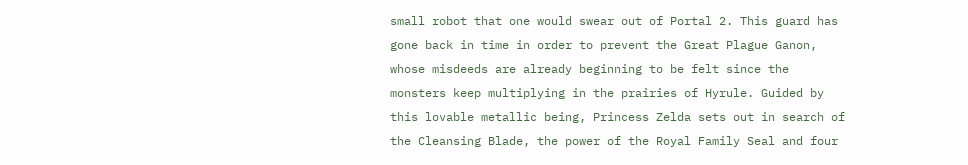small robot that one would swear out of Portal 2. This guard has gone back in time in order to prevent the Great Plague Ganon, whose misdeeds are already beginning to be felt since the monsters keep multiplying in the prairies of Hyrule. Guided by this lovable metallic being, Princess Zelda sets out in search of the Cleansing Blade, the power of the Royal Family Seal and four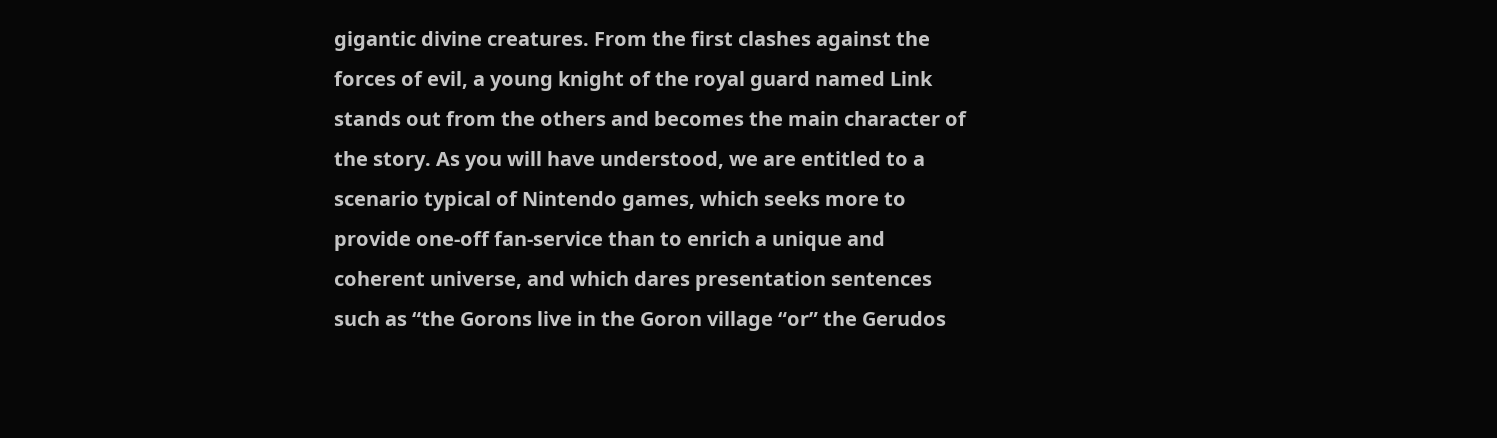gigantic divine creatures. From the first clashes against the forces of evil, a young knight of the royal guard named Link stands out from the others and becomes the main character of the story. As you will have understood, we are entitled to a scenario typical of Nintendo games, which seeks more to provide one-off fan-service than to enrich a unique and coherent universe, and which dares presentation sentences such as “the Gorons live in the Goron village “or” the Gerudos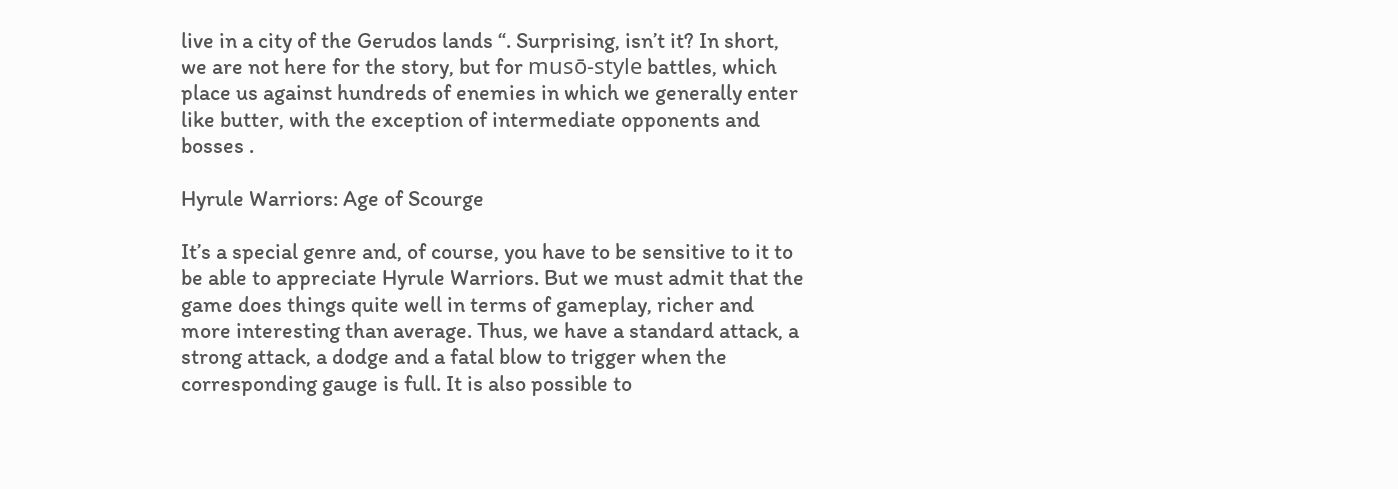live in a city of the Gerudos lands “. Surprising, isn’t it? In short, we are not here for the story, but for musō-style battles, which place us against hundreds of enemies in which we generally enter like butter, with the exception of intermediate opponents and bosses .

Hyrule Warriors: Age of Scourge

It’s a special genre and, of course, you have to be sensitive to it to be able to appreciate Hyrule Warriors. But we must admit that the game does things quite well in terms of gameplay, richer and more interesting than average. Thus, we have a standard attack, a strong attack, a dodge and a fatal blow to trigger when the corresponding gauge is full. It is also possible to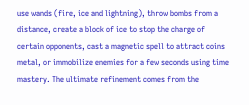use wands (fire, ice and lightning), throw bombs from a distance, create a block of ice to stop the charge of certain opponents, cast a magnetic spell to attract coins metal, or immobilize enemies for a few seconds using time mastery. The ultimate refinement comes from the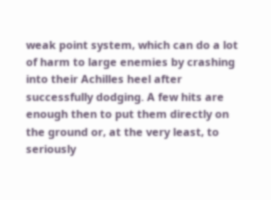weak point system, which can do a lot of harm to large enemies by crashing into their Achilles heel after successfully dodging. A few hits are enough then to put them directly on the ground or, at the very least, to seriously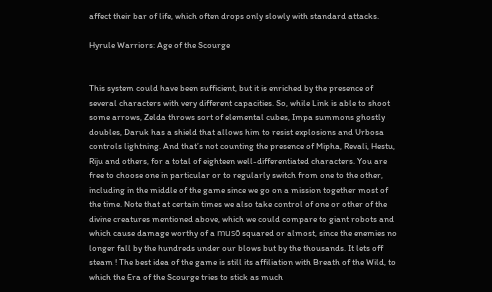affect their bar of life, which often drops only slowly with standard attacks.

Hyrule Warriors: Age of the Scourge


This system could have been sufficient, but it is enriched by the presence of several characters with very different capacities. So, while Link is able to shoot some arrows, Zelda throws sort of elemental cubes, Impa summons ghostly doubles, Daruk has a shield that allows him to resist explosions and Urbosa controls lightning. And that’s not counting the presence of Mipha, Revali, Hestu, Riju and others, for a total of eighteen well-differentiated characters. You are free to choose one in particular or to regularly switch from one to the other, including in the middle of the game since we go on a mission together most of the time. Note that at certain times we also take control of one or other of the divine creatures mentioned above, which we could compare to giant robots and which cause damage worthy of a musō squared or almost, since the enemies no longer fall by the hundreds under our blows but by the thousands. It lets off steam ! The best idea of the game is still its affiliation with Breath of the Wild, to which the Era of the Scourge tries to stick as much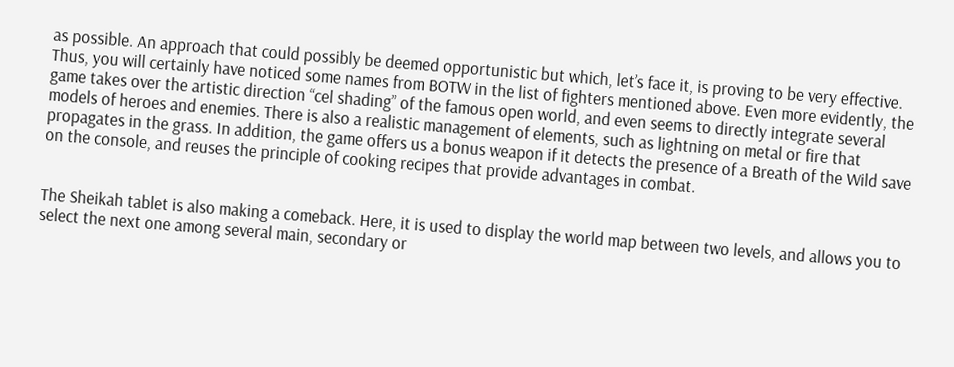as possible. An approach that could possibly be deemed opportunistic but which, let’s face it, is proving to be very effective. Thus, you will certainly have noticed some names from BOTW in the list of fighters mentioned above. Even more evidently, the game takes over the artistic direction “cel shading” of the famous open world, and even seems to directly integrate several models of heroes and enemies. There is also a realistic management of elements, such as lightning on metal or fire that propagates in the grass. In addition, the game offers us a bonus weapon if it detects the presence of a Breath of the Wild save on the console, and reuses the principle of cooking recipes that provide advantages in combat.


The Sheikah tablet is also making a comeback. Here, it is used to display the world map between two levels, and allows you to select the next one among several main, secondary or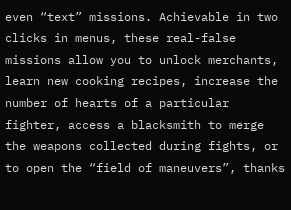even “text” missions. Achievable in two clicks in menus, these real-false missions allow you to unlock merchants, learn new cooking recipes, increase the number of hearts of a particular fighter, access a blacksmith to merge the weapons collected during fights, or to open the “field of maneuvers”, thanks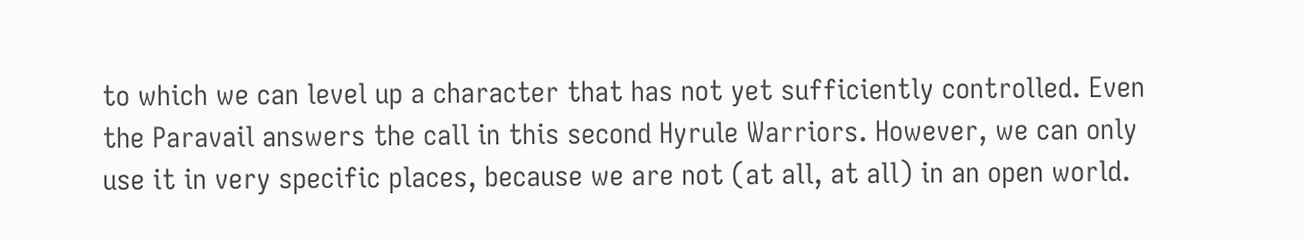to which we can level up a character that has not yet sufficiently controlled. Even the Paravail answers the call in this second Hyrule Warriors. However, we can only use it in very specific places, because we are not (at all, at all) in an open world.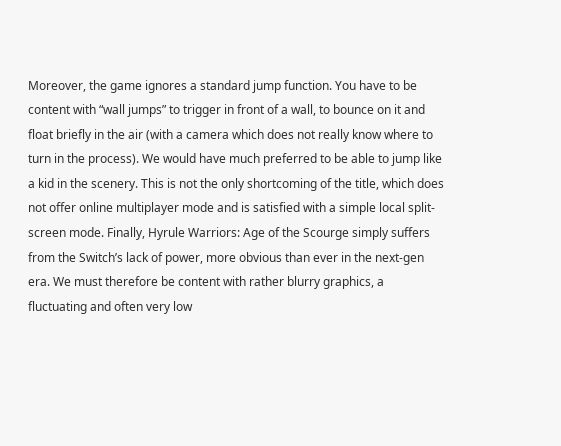Moreover, the game ignores a standard jump function. You have to be content with “wall jumps” to trigger in front of a wall, to bounce on it and float briefly in the air (with a camera which does not really know where to turn in the process). We would have much preferred to be able to jump like a kid in the scenery. This is not the only shortcoming of the title, which does not offer online multiplayer mode and is satisfied with a simple local split-screen mode. Finally, Hyrule Warriors: Age of the Scourge simply suffers from the Switch’s lack of power, more obvious than ever in the next-gen era. We must therefore be content with rather blurry graphics, a fluctuating and often very low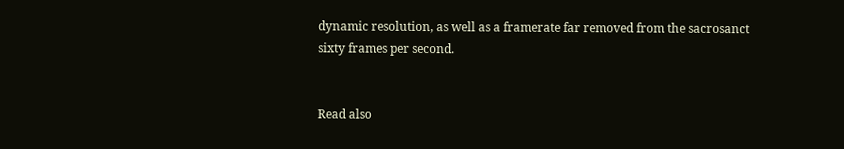dynamic resolution, as well as a framerate far removed from the sacrosanct sixty frames per second.


Read also